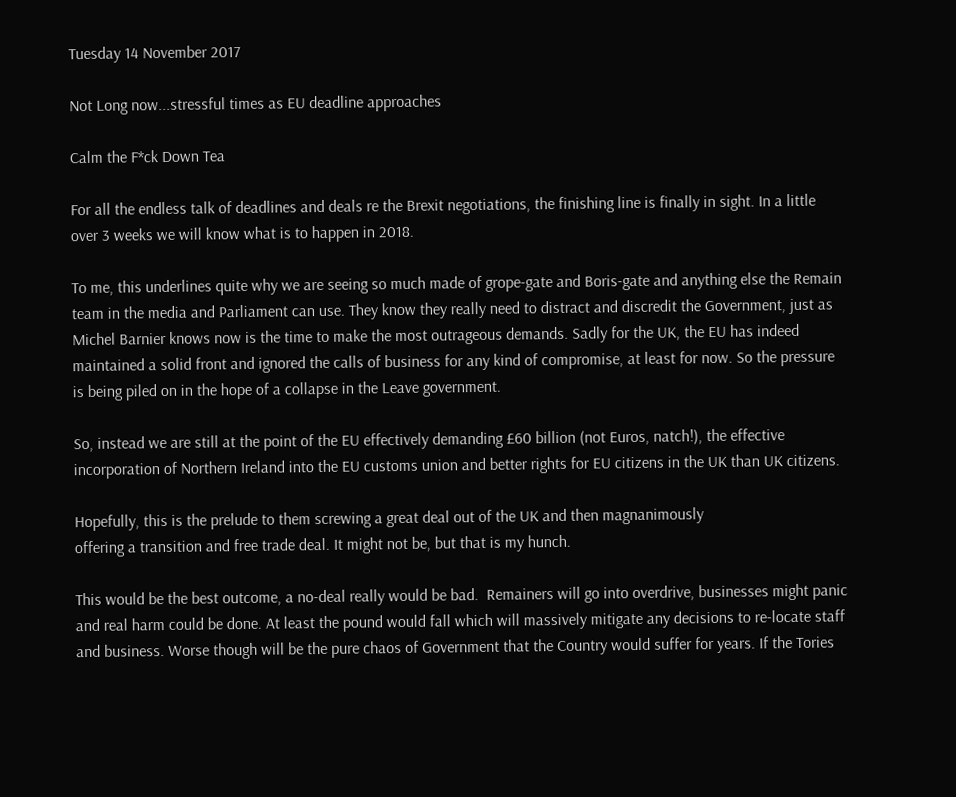Tuesday 14 November 2017

Not Long now...stressful times as EU deadline approaches

Calm the F*ck Down Tea

For all the endless talk of deadlines and deals re the Brexit negotiations, the finishing line is finally in sight. In a little over 3 weeks we will know what is to happen in 2018.

To me, this underlines quite why we are seeing so much made of grope-gate and Boris-gate and anything else the Remain team in the media and Parliament can use. They know they really need to distract and discredit the Government, just as Michel Barnier knows now is the time to make the most outrageous demands. Sadly for the UK, the EU has indeed maintained a solid front and ignored the calls of business for any kind of compromise, at least for now. So the pressure is being piled on in the hope of a collapse in the Leave government.

So, instead we are still at the point of the EU effectively demanding £60 billion (not Euros, natch!), the effective incorporation of Northern Ireland into the EU customs union and better rights for EU citizens in the UK than UK citizens.

Hopefully, this is the prelude to them screwing a great deal out of the UK and then magnanimously
offering a transition and free trade deal. It might not be, but that is my hunch.

This would be the best outcome, a no-deal really would be bad.  Remainers will go into overdrive, businesses might panic and real harm could be done. At least the pound would fall which will massively mitigate any decisions to re-locate staff and business. Worse though will be the pure chaos of Government that the Country would suffer for years. If the Tories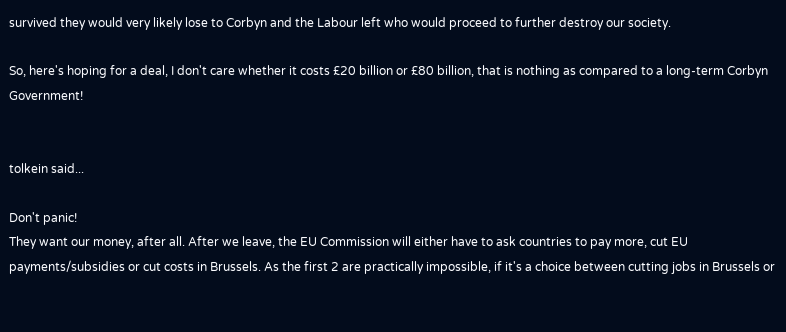survived they would very likely lose to Corbyn and the Labour left who would proceed to further destroy our society.

So, here's hoping for a deal, I don't care whether it costs £20 billion or £80 billion, that is nothing as compared to a long-term Corbyn Government!


tolkein said...

Don't panic!
They want our money, after all. After we leave, the EU Commission will either have to ask countries to pay more, cut EU payments/subsidies or cut costs in Brussels. As the first 2 are practically impossible, if it's a choice between cutting jobs in Brussels or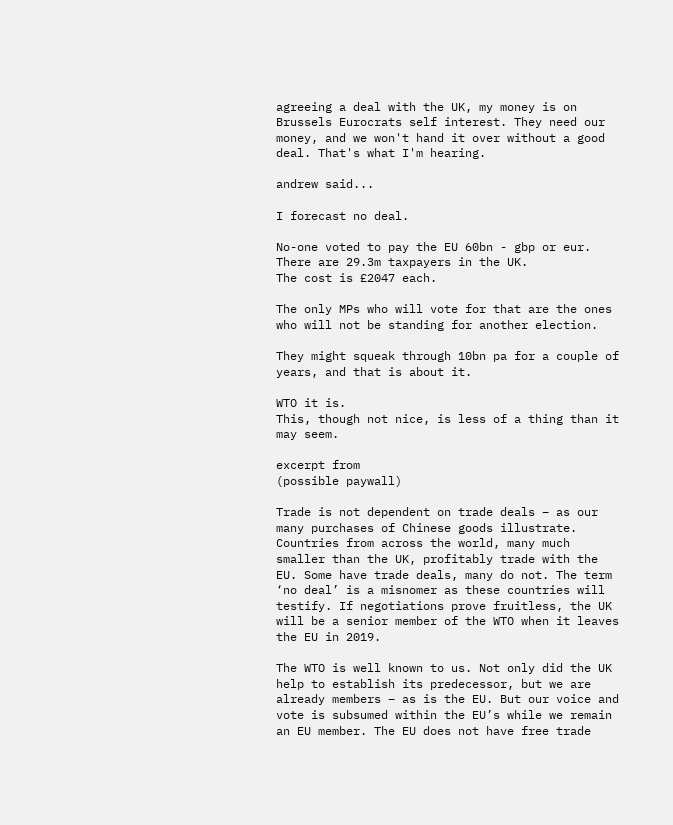agreeing a deal with the UK, my money is on Brussels Eurocrats self interest. They need our money, and we won't hand it over without a good deal. That's what I'm hearing.

andrew said...

I forecast no deal.

No-one voted to pay the EU 60bn - gbp or eur.
There are 29.3m taxpayers in the UK.
The cost is £2047 each.

The only MPs who will vote for that are the ones who will not be standing for another election.

They might squeak through 10bn pa for a couple of years, and that is about it.

WTO it is.
This, though not nice, is less of a thing than it may seem.

excerpt from
(possible paywall)

Trade is not dependent on trade deals – as our many purchases of Chinese goods illustrate. Countries from across the world, many much smaller than the UK, profitably trade with the EU. Some have trade deals, many do not. The term ‘no deal’ is a misnomer as these countries will testify. If negotiations prove fruitless, the UK will be a senior member of the WTO when it leaves the EU in 2019.

The WTO is well known to us. Not only did the UK help to establish its predecessor, but we are already members – as is the EU. But our voice and vote is subsumed within the EU’s while we remain an EU member. The EU does not have free trade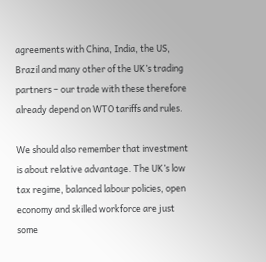agreements with China, India, the US, Brazil and many other of the UK’s trading partners – our trade with these therefore already depend on WTO tariffs and rules.

We should also remember that investment is about relative advantage. The UK’s low tax regime, balanced labour policies, open economy and skilled workforce are just some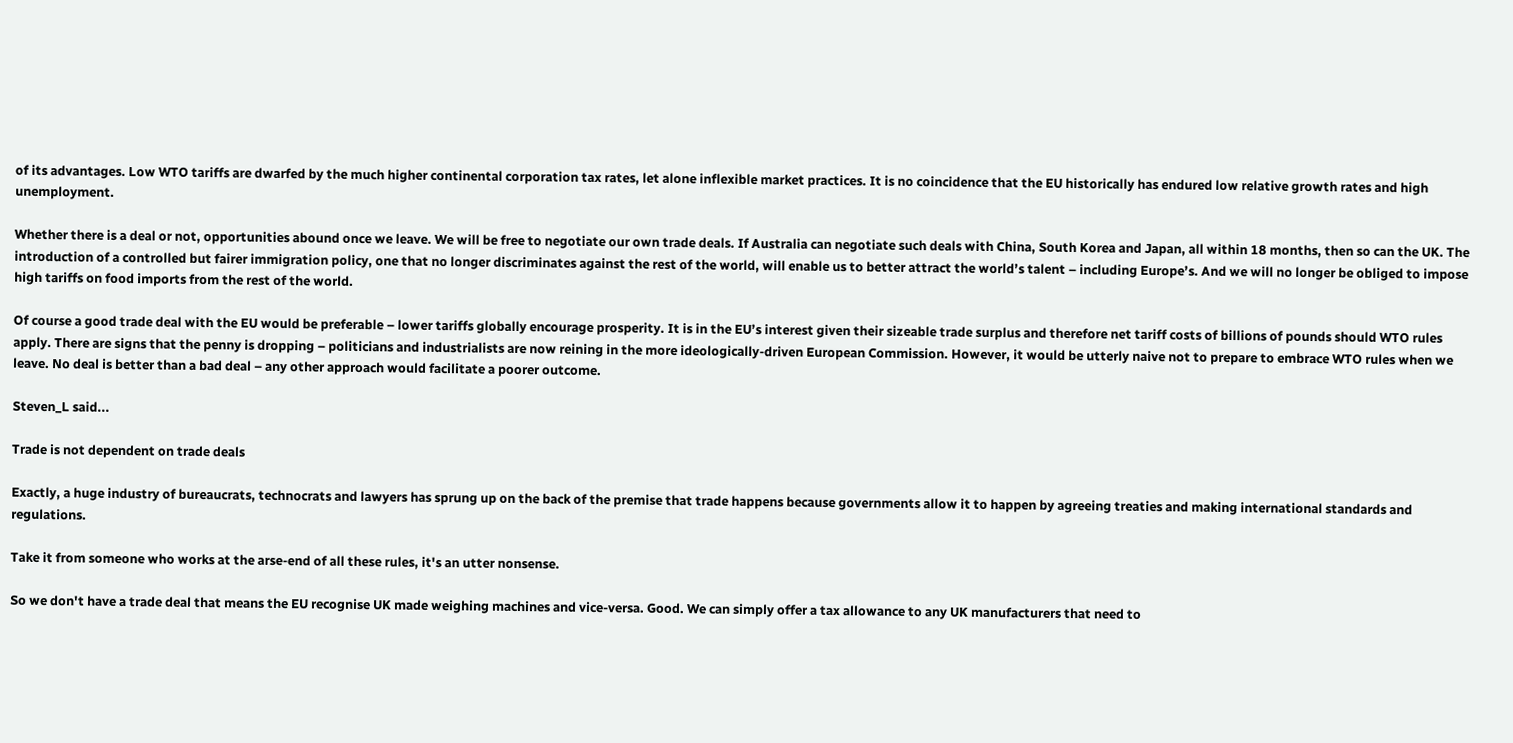of its advantages. Low WTO tariffs are dwarfed by the much higher continental corporation tax rates, let alone inflexible market practices. It is no coincidence that the EU historically has endured low relative growth rates and high unemployment.

Whether there is a deal or not, opportunities abound once we leave. We will be free to negotiate our own trade deals. If Australia can negotiate such deals with China, South Korea and Japan, all within 18 months, then so can the UK. The introduction of a controlled but fairer immigration policy, one that no longer discriminates against the rest of the world, will enable us to better attract the world’s talent – including Europe’s. And we will no longer be obliged to impose high tariffs on food imports from the rest of the world.

Of course a good trade deal with the EU would be preferable – lower tariffs globally encourage prosperity. It is in the EU’s interest given their sizeable trade surplus and therefore net tariff costs of billions of pounds should WTO rules apply. There are signs that the penny is dropping – politicians and industrialists are now reining in the more ideologically-driven European Commission. However, it would be utterly naive not to prepare to embrace WTO rules when we leave. No deal is better than a bad deal – any other approach would facilitate a poorer outcome.

Steven_L said...

Trade is not dependent on trade deals

Exactly, a huge industry of bureaucrats, technocrats and lawyers has sprung up on the back of the premise that trade happens because governments allow it to happen by agreeing treaties and making international standards and regulations.

Take it from someone who works at the arse-end of all these rules, it's an utter nonsense.

So we don't have a trade deal that means the EU recognise UK made weighing machines and vice-versa. Good. We can simply offer a tax allowance to any UK manufacturers that need to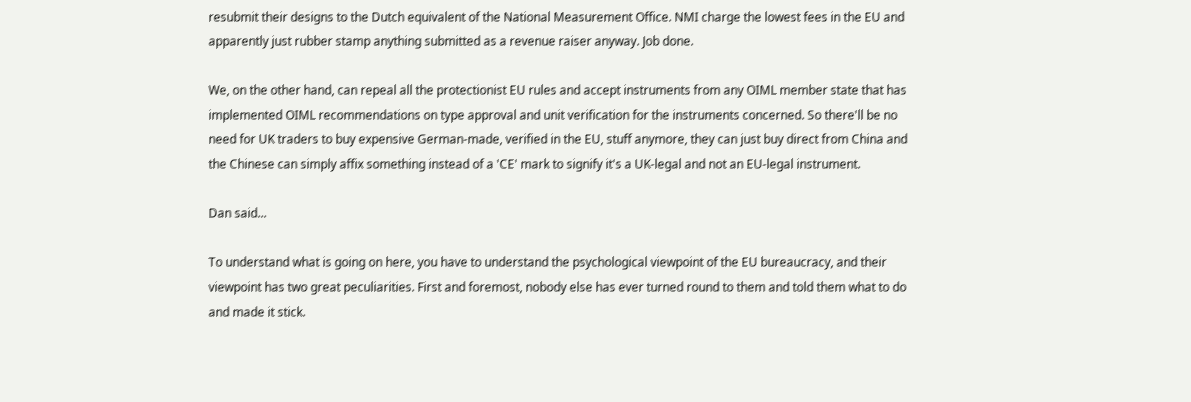resubmit their designs to the Dutch equivalent of the National Measurement Office. NMI charge the lowest fees in the EU and apparently just rubber stamp anything submitted as a revenue raiser anyway. Job done.

We, on the other hand, can repeal all the protectionist EU rules and accept instruments from any OIML member state that has implemented OIML recommendations on type approval and unit verification for the instruments concerned. So there'll be no need for UK traders to buy expensive German-made, verified in the EU, stuff anymore, they can just buy direct from China and the Chinese can simply affix something instead of a 'CE' mark to signify it's a UK-legal and not an EU-legal instrument.

Dan said...

To understand what is going on here, you have to understand the psychological viewpoint of the EU bureaucracy, and their viewpoint has two great peculiarities. First and foremost, nobody else has ever turned round to them and told them what to do and made it stick.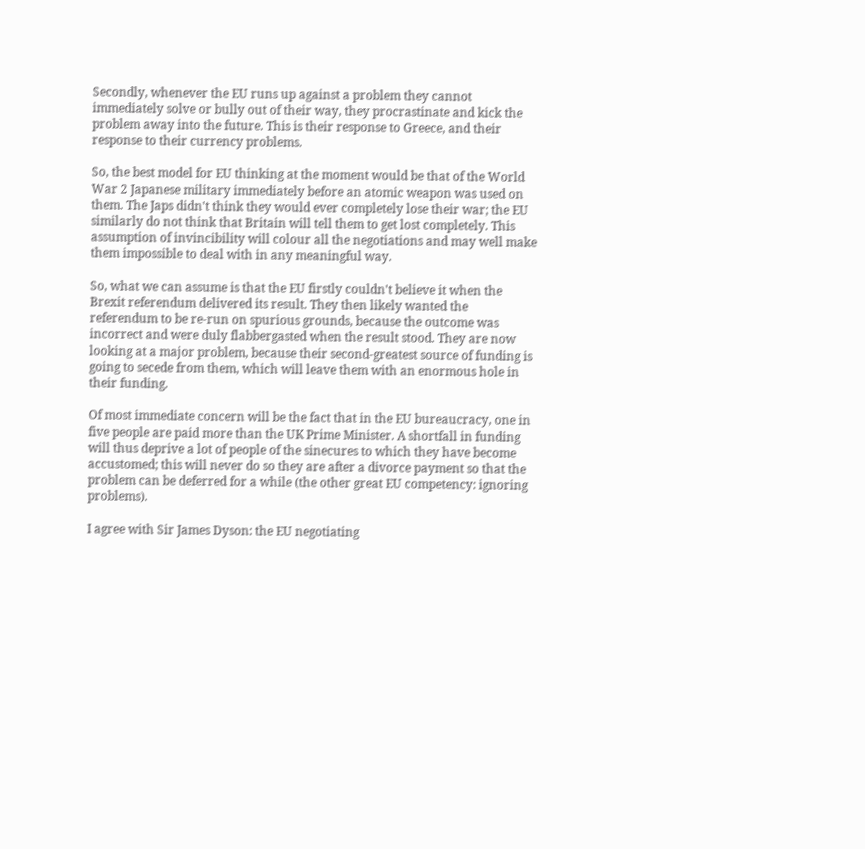Secondly, whenever the EU runs up against a problem they cannot immediately solve or bully out of their way, they procrastinate and kick the problem away into the future. This is their response to Greece, and their response to their currency problems.

So, the best model for EU thinking at the moment would be that of the World War 2 Japanese military immediately before an atomic weapon was used on them. The Japs didn't think they would ever completely lose their war; the EU similarly do not think that Britain will tell them to get lost completely. This assumption of invincibility will colour all the negotiations and may well make them impossible to deal with in any meaningful way.

So, what we can assume is that the EU firstly couldn't believe it when the Brexit referendum delivered its result. They then likely wanted the referendum to be re-run on spurious grounds, because the outcome was incorrect and were duly flabbergasted when the result stood. They are now looking at a major problem, because their second-greatest source of funding is going to secede from them, which will leave them with an enormous hole in their funding.

Of most immediate concern will be the fact that in the EU bureaucracy, one in five people are paid more than the UK Prime Minister. A shortfall in funding will thus deprive a lot of people of the sinecures to which they have become accustomed; this will never do so they are after a divorce payment so that the problem can be deferred for a while (the other great EU competency: ignoring problems).

I agree with Sir James Dyson: the EU negotiating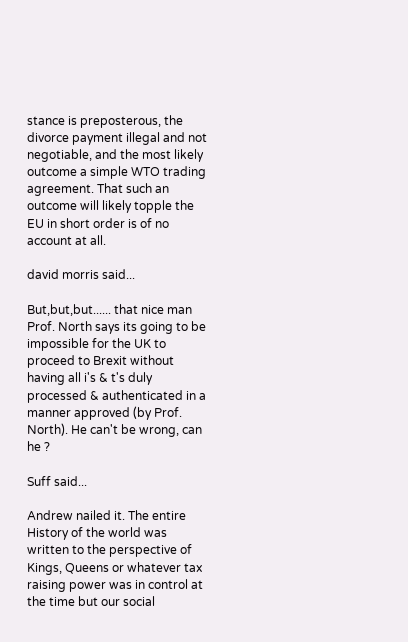stance is preposterous, the divorce payment illegal and not negotiable, and the most likely outcome a simple WTO trading agreement. That such an outcome will likely topple the EU in short order is of no account at all.

david morris said...

But,but,but...... that nice man Prof. North says its going to be impossible for the UK to proceed to Brexit without having all i's & t's duly processed & authenticated in a manner approved (by Prof. North). He can't be wrong, can he ?

Suff said...

Andrew nailed it. The entire History of the world was written to the perspective of Kings, Queens or whatever tax raising power was in control at the time but our social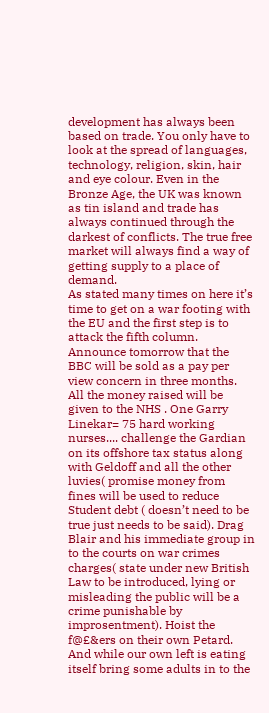development has always been based on trade. You only have to look at the spread of languages, technology, religion, skin, hair and eye colour. Even in the Bronze Age, the UK was known as tin island and trade has always continued through the darkest of conflicts. The true free market will always find a way of getting supply to a place of demand.
As stated many times on here it’s time to get on a war footing with the EU and the first step is to attack the fifth column. Announce tomorrow that the BBC will be sold as a pay per view concern in three months. All the money raised will be given to the NHS . One Garry Linekar= 75 hard working nurses.... challenge the Gardian on its offshore tax status along with Geldoff and all the other luvies( promise money from fines will be used to reduce Student debt ( doesn’t need to be true just needs to be said). Drag Blair and his immediate group in to the courts on war crimes charges( state under new British Law to be introduced, lying or misleading the public will be a crime punishable by improsentment). Hoist the f@£&ers on their own Petard. And while our own left is eating itself bring some adults in to the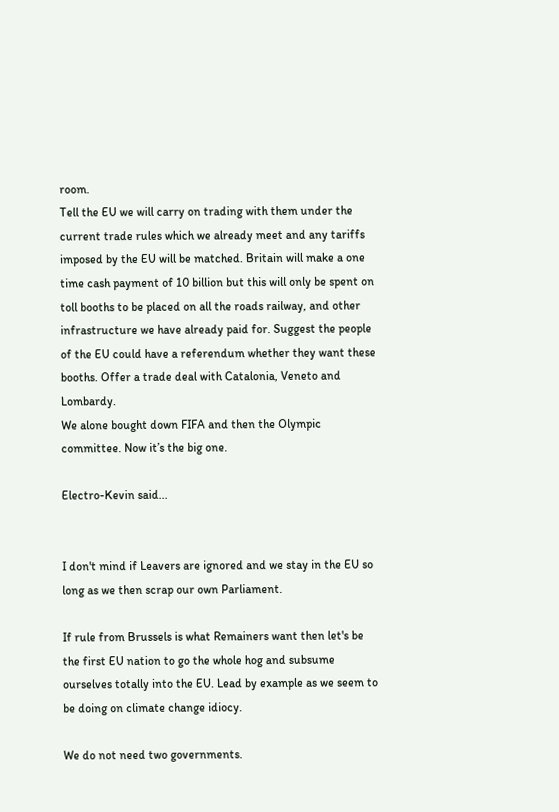room.
Tell the EU we will carry on trading with them under the current trade rules which we already meet and any tariffs imposed by the EU will be matched. Britain will make a one time cash payment of 10 billion but this will only be spent on toll booths to be placed on all the roads railway, and other infrastructure we have already paid for. Suggest the people of the EU could have a referendum whether they want these booths. Offer a trade deal with Catalonia, Veneto and Lombardy.
We alone bought down FIFA and then the Olympic committee. Now it’s the big one.

Electro-Kevin said...


I don't mind if Leavers are ignored and we stay in the EU so long as we then scrap our own Parliament.

If rule from Brussels is what Remainers want then let's be the first EU nation to go the whole hog and subsume ourselves totally into the EU. Lead by example as we seem to be doing on climate change idiocy.

We do not need two governments.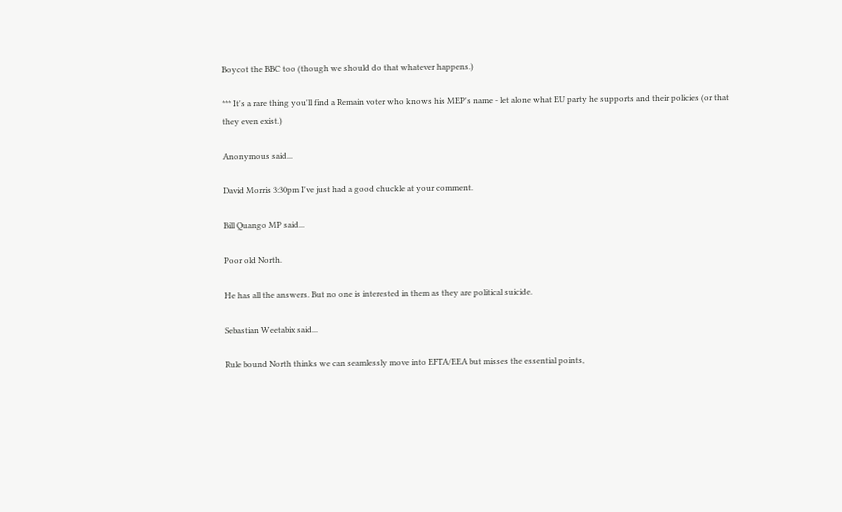Boycot the BBC too (though we should do that whatever happens.)

*** It's a rare thing you'll find a Remain voter who knows his MEP's name - let alone what EU party he supports and their policies (or that they even exist.)

Anonymous said...

David Morris 3:30pm I've just had a good chuckle at your comment.

Bill Quango MP said...

Poor old North.

He has all the answers. But no one is interested in them as they are political suicide.

Sebastian Weetabix said...

Rule bound North thinks we can seamlessly move into EFTA/EEA but misses the essential points,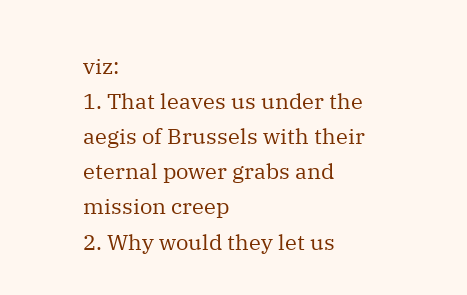viz:
1. That leaves us under the aegis of Brussels with their eternal power grabs and mission creep
2. Why would they let us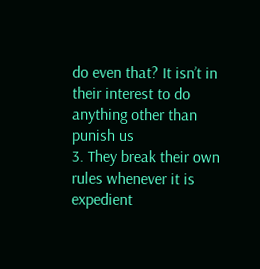do even that? It isn’t in their interest to do anything other than punish us
3. They break their own rules whenever it is expedient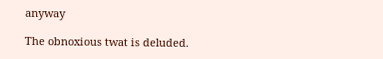anyway

The obnoxious twat is deluded.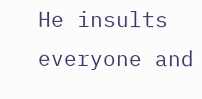He insults everyone and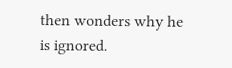then wonders why he is ignored.